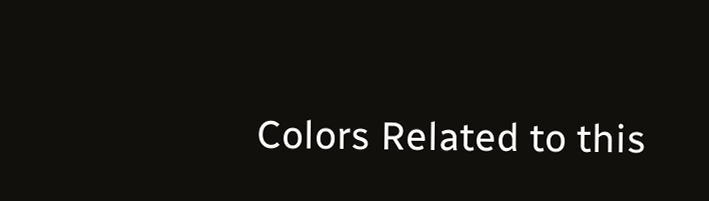Colors Related to this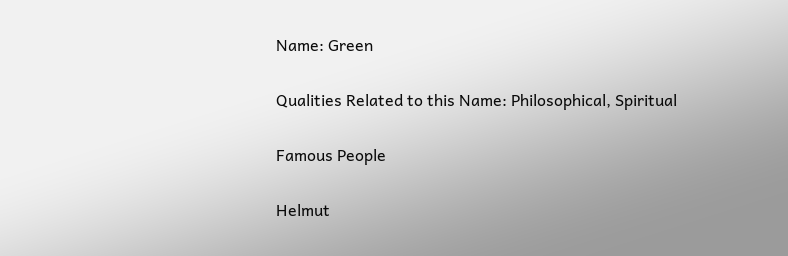Name: Green

Qualities Related to this Name: Philosophical, Spiritual

Famous People

Helmut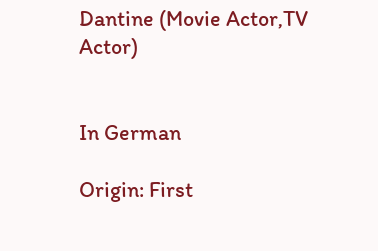Dantine (Movie Actor,TV Actor)


In German

Origin: First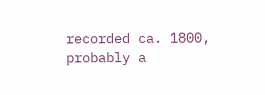recorded ca. 1800, probably a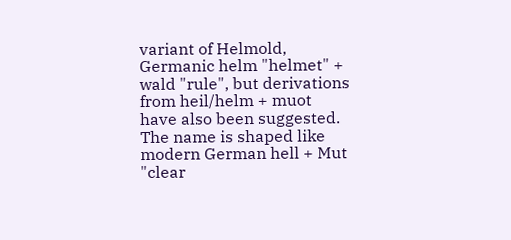variant of Helmold, Germanic helm "helmet" + wald "rule", but derivations from heil/helm + muot have also been suggested. The name is shaped like modern German hell + Mut "clear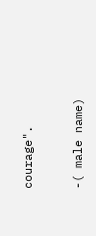courage".


-( male name)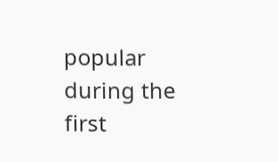popular during the first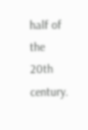half of the 20th century.